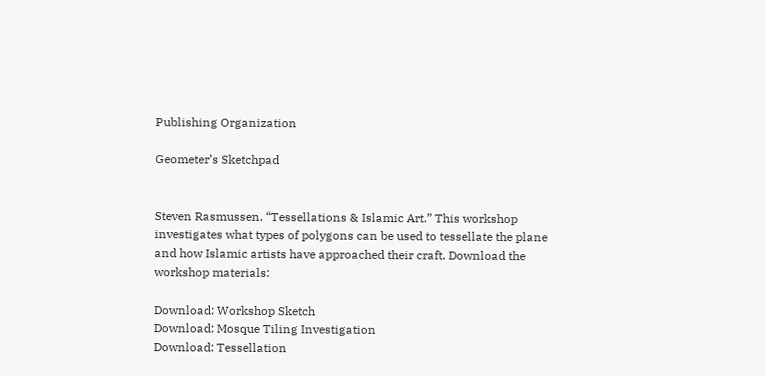Publishing Organization

Geometer’s Sketchpad


Steven Rasmussen. “Tessellations & Islamic Art.” This workshop investigates what types of polygons can be used to tessellate the plane and how Islamic artists have approached their craft. Download the workshop materials:

Download: Workshop Sketch
Download: Mosque Tiling Investigation
Download: Tessellation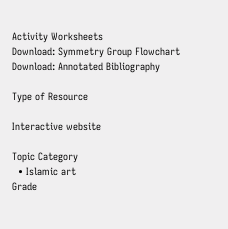Activity Worksheets
Download: Symmetry Group Flowchart
Download: Annotated Bibliography

Type of Resource

Interactive website

Topic Category
  • Islamic art
Grade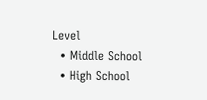Level
  • Middle School
  • High School